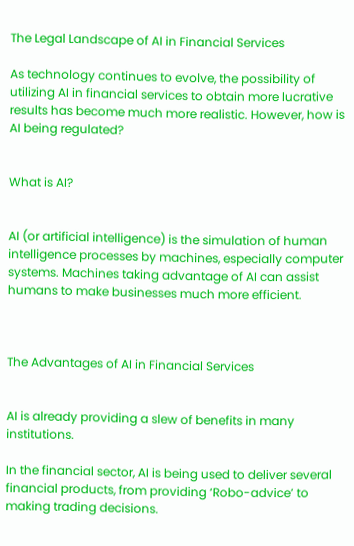The Legal Landscape of AI in Financial Services

As technology continues to evolve, the possibility of utilizing AI in financial services to obtain more lucrative results has become much more realistic. However, how is AI being regulated?


What is AI?


AI (or artificial intelligence) is the simulation of human intelligence processes by machines, especially computer systems. Machines taking advantage of AI can assist humans to make businesses much more efficient.



The Advantages of AI in Financial Services


AI is already providing a slew of benefits in many institutions.

In the financial sector, AI is being used to deliver several financial products, from providing ‘Robo-advice’ to making trading decisions.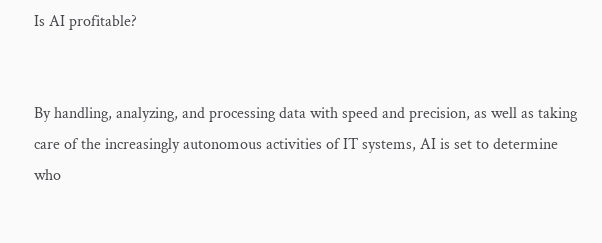Is AI profitable?


By handling, analyzing, and processing data with speed and precision, as well as taking care of the increasingly autonomous activities of IT systems, AI is set to determine who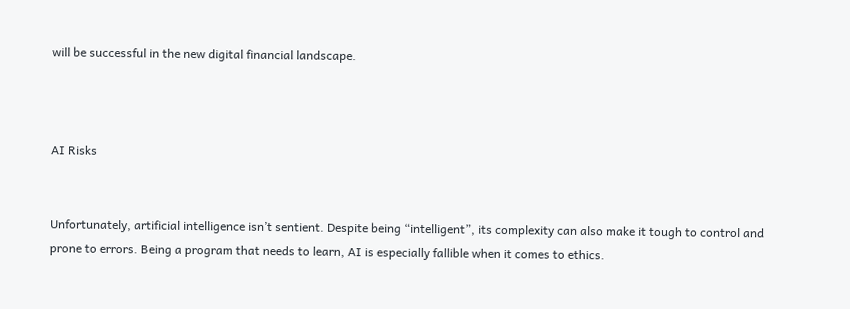will be successful in the new digital financial landscape.



AI Risks


Unfortunately, artificial intelligence isn’t sentient. Despite being “intelligent”, its complexity can also make it tough to control and prone to errors. Being a program that needs to learn, AI is especially fallible when it comes to ethics.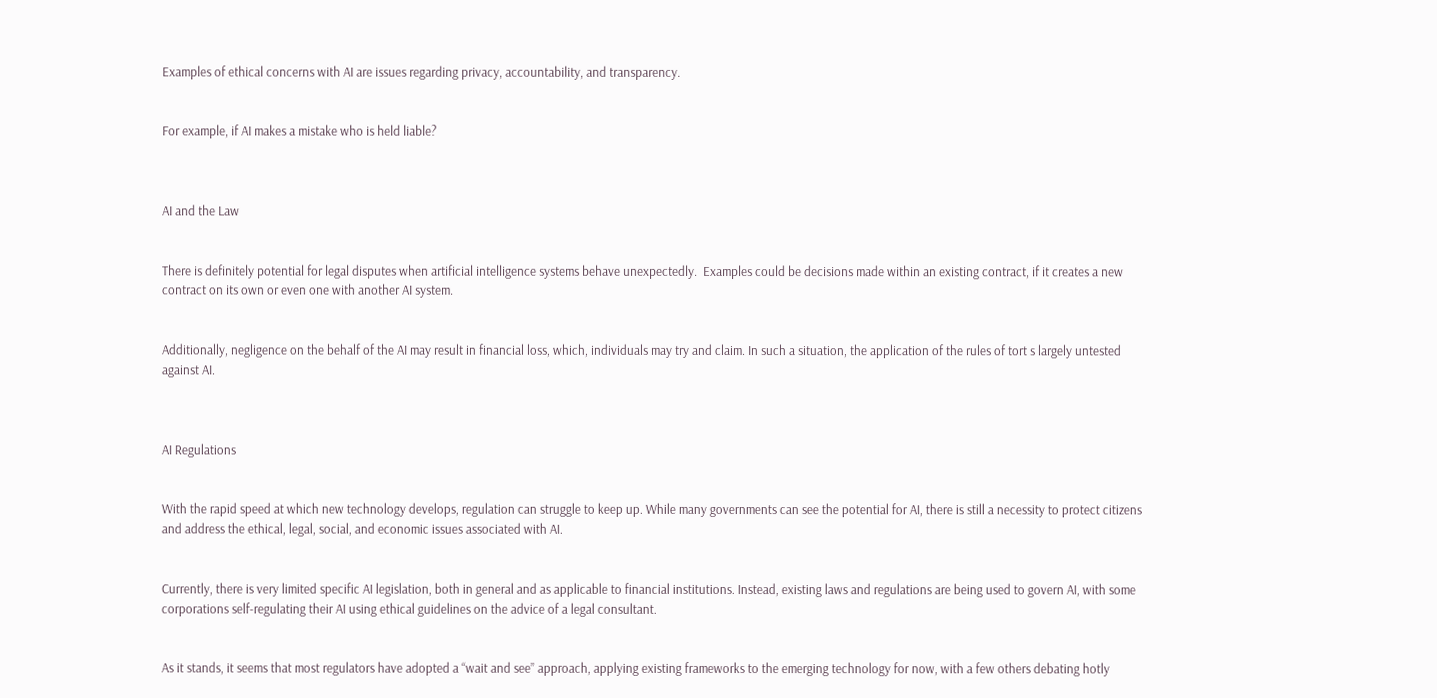Examples of ethical concerns with AI are issues regarding privacy, accountability, and transparency.


For example, if AI makes a mistake who is held liable?



AI and the Law


There is definitely potential for legal disputes when artificial intelligence systems behave unexpectedly.  Examples could be decisions made within an existing contract, if it creates a new contract on its own or even one with another AI system.


Additionally, negligence on the behalf of the AI may result in financial loss, which, individuals may try and claim. In such a situation, the application of the rules of tort s largely untested against AI.



AI Regulations


With the rapid speed at which new technology develops, regulation can struggle to keep up. While many governments can see the potential for AI, there is still a necessity to protect citizens and address the ethical, legal, social, and economic issues associated with AI.


Currently, there is very limited specific AI legislation, both in general and as applicable to financial institutions. Instead, existing laws and regulations are being used to govern AI, with some corporations self-regulating their AI using ethical guidelines on the advice of a legal consultant.


As it stands, it seems that most regulators have adopted a “wait and see” approach, applying existing frameworks to the emerging technology for now, with a few others debating hotly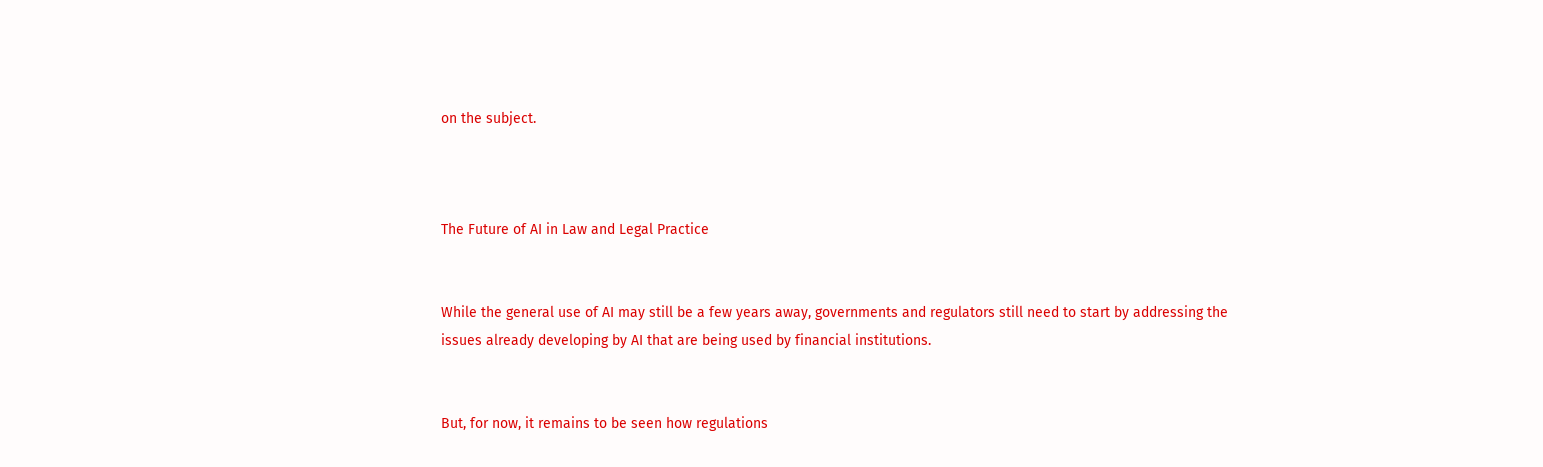on the subject.



The Future of AI in Law and Legal Practice


While the general use of AI may still be a few years away, governments and regulators still need to start by addressing the issues already developing by AI that are being used by financial institutions.


But, for now, it remains to be seen how regulations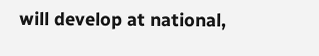will develop at national,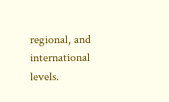regional, and international levels.